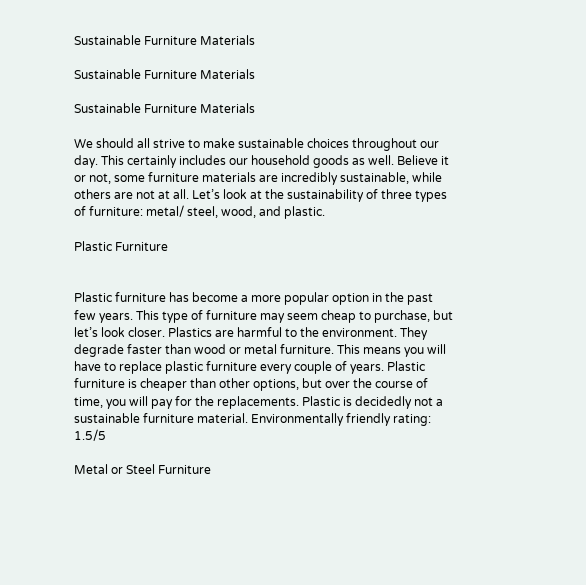Sustainable Furniture Materials

Sustainable Furniture Materials

Sustainable Furniture Materials

We should all strive to make sustainable choices throughout our day. This certainly includes our household goods as well. Believe it or not, some furniture materials are incredibly sustainable, while others are not at all. Let’s look at the sustainability of three types of furniture: metal/ steel, wood, and plastic.

Plastic Furniture


Plastic furniture has become a more popular option in the past few years. This type of furniture may seem cheap to purchase, but let’s look closer. Plastics are harmful to the environment. They degrade faster than wood or metal furniture. This means you will have to replace plastic furniture every couple of years. Plastic furniture is cheaper than other options, but over the course of time, you will pay for the replacements. Plastic is decidedly not a sustainable furniture material. Environmentally friendly rating: 1.5/5

Metal or Steel Furniture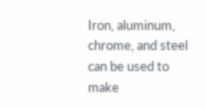Iron, aluminum, chrome, and steel can be used to make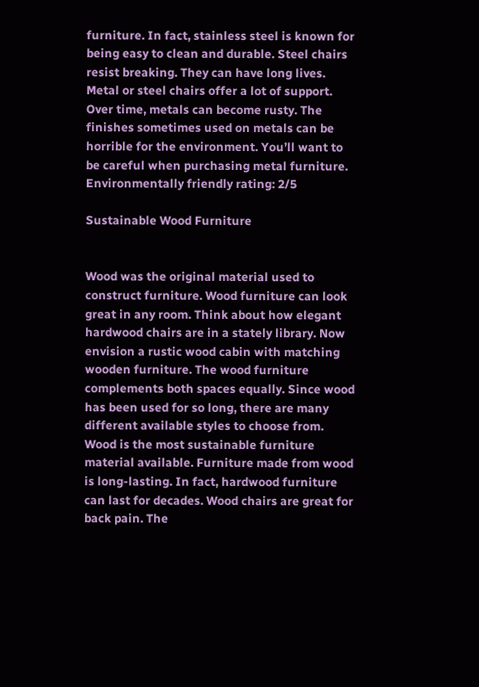furniture. In fact, stainless steel is known for being easy to clean and durable. Steel chairs resist breaking. They can have long lives. Metal or steel chairs offer a lot of support. Over time, metals can become rusty. The finishes sometimes used on metals can be horrible for the environment. You’ll want to be careful when purchasing metal furniture. Environmentally friendly rating: 2/5

Sustainable Wood Furniture


Wood was the original material used to construct furniture. Wood furniture can look great in any room. Think about how elegant hardwood chairs are in a stately library. Now envision a rustic wood cabin with matching wooden furniture. The wood furniture complements both spaces equally. Since wood has been used for so long, there are many different available styles to choose from. Wood is the most sustainable furniture material available. Furniture made from wood is long-lasting. In fact, hardwood furniture can last for decades. Wood chairs are great for back pain. The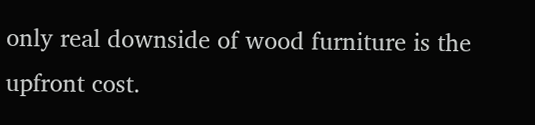only real downside of wood furniture is the upfront cost.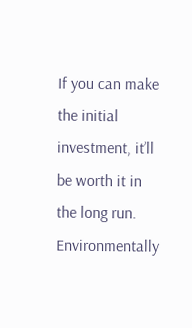If you can make the initial investment, it’ll be worth it in the long run. Environmentally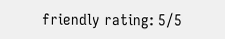friendly rating: 5/5